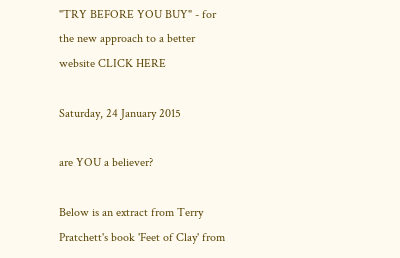"TRY BEFORE YOU BUY" - for the new approach to a better website CLICK HERE

Saturday, 24 January 2015

are YOU a believer?

Below is an extract from Terry Pratchett's book 'Feet of Clay' from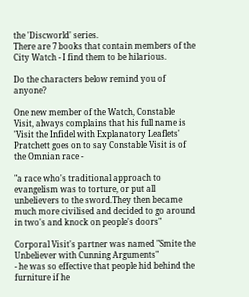the 'Discworld' series.
There are 7 books that contain members of the City Watch - I find them to be hilarious.

Do the characters below remind you of anyone?

One new member of the Watch, Constable Visit, always complains that his full name is 'Visit the Infidel with Explanatory Leaflets'
Pratchett goes on to say Constable Visit is of the Omnian race -

"a race who's traditional approach to evangelism was to torture, or put all unbelievers to the sword.They then became much more civilised and decided to go around in two's and knock on people's doors"

Corporal Visit's partner was named "Smite the Unbeliever with Cunning Arguments"
- he was so effective that people hid behind the furniture if he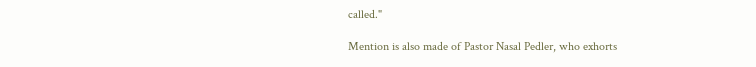called."

Mention is also made of Pastor Nasal Pedler, who exhorts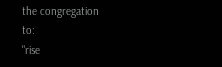the congregation to:
"rise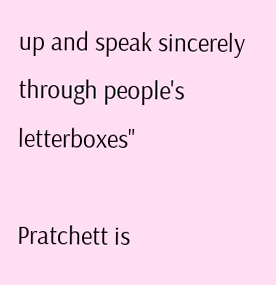up and speak sincerely through people's letterboxes"

Pratchett is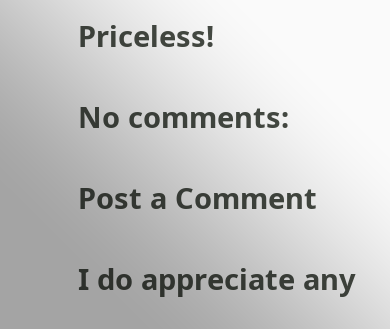Priceless!

No comments:

Post a Comment

I do appreciate any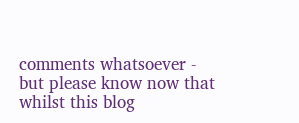comments whatsoever -
but please know now that whilst this blog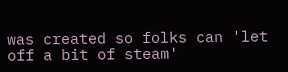was created so folks can 'let off a bit of steam'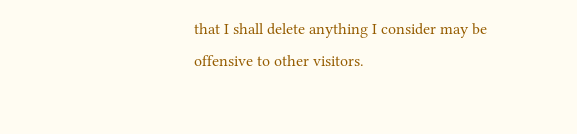that I shall delete anything I consider may be offensive to other visitors.